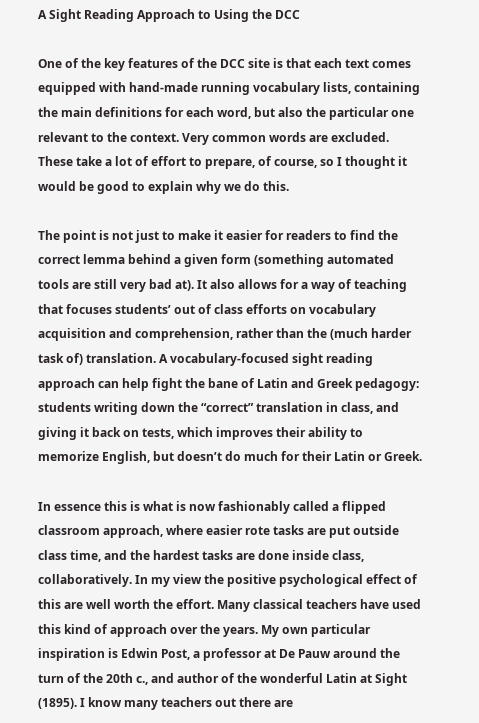A Sight Reading Approach to Using the DCC

One of the key features of the DCC site is that each text comes equipped with hand-made running vocabulary lists, containing the main definitions for each word, but also the particular one relevant to the context. Very common words are excluded. These take a lot of effort to prepare, of course, so I thought it would be good to explain why we do this.

The point is not just to make it easier for readers to find the correct lemma behind a given form (something automated tools are still very bad at). It also allows for a way of teaching that focuses students’ out of class efforts on vocabulary acquisition and comprehension, rather than the (much harder task of) translation. A vocabulary-focused sight reading approach can help fight the bane of Latin and Greek pedagogy: students writing down the “correct” translation in class, and giving it back on tests, which improves their ability to memorize English, but doesn’t do much for their Latin or Greek.

In essence this is what is now fashionably called a flipped classroom approach, where easier rote tasks are put outside class time, and the hardest tasks are done inside class, collaboratively. In my view the positive psychological effect of this are well worth the effort. Many classical teachers have used this kind of approach over the years. My own particular inspiration is Edwin Post, a professor at De Pauw around the turn of the 20th c., and author of the wonderful Latin at Sight (1895). I know many teachers out there are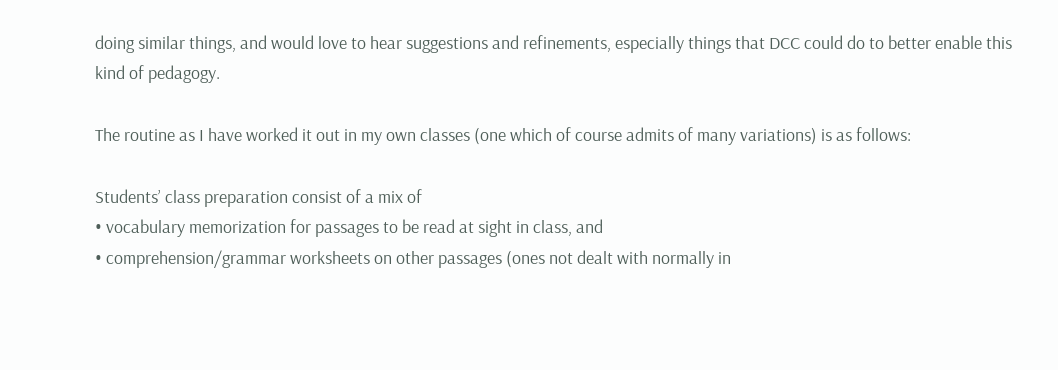doing similar things, and would love to hear suggestions and refinements, especially things that DCC could do to better enable this kind of pedagogy.

The routine as I have worked it out in my own classes (one which of course admits of many variations) is as follows:

Students’ class preparation consist of a mix of
• vocabulary memorization for passages to be read at sight in class, and
• comprehension/grammar worksheets on other passages (ones not dealt with normally in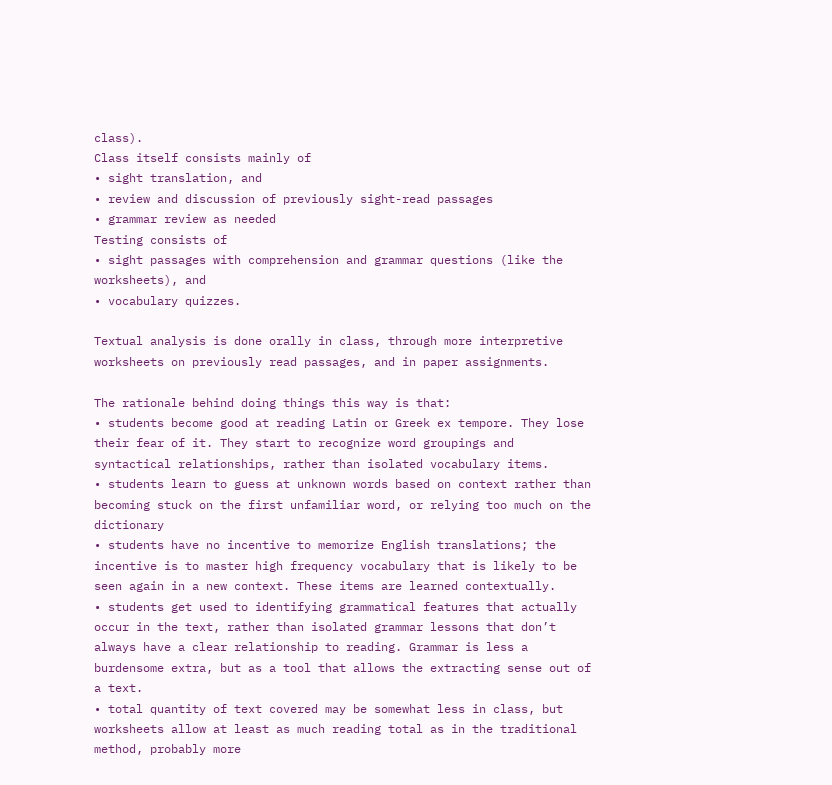class).
Class itself consists mainly of
• sight translation, and
• review and discussion of previously sight-read passages
• grammar review as needed
Testing consists of
• sight passages with comprehension and grammar questions (like the worksheets), and
• vocabulary quizzes.

Textual analysis is done orally in class, through more interpretive worksheets on previously read passages, and in paper assignments.

The rationale behind doing things this way is that:
• students become good at reading Latin or Greek ex tempore. They lose their fear of it. They start to recognize word groupings and syntactical relationships, rather than isolated vocabulary items.
• students learn to guess at unknown words based on context rather than becoming stuck on the first unfamiliar word, or relying too much on the dictionary
• students have no incentive to memorize English translations; the incentive is to master high frequency vocabulary that is likely to be seen again in a new context. These items are learned contextually.
• students get used to identifying grammatical features that actually occur in the text, rather than isolated grammar lessons that don’t always have a clear relationship to reading. Grammar is less a burdensome extra, but as a tool that allows the extracting sense out of a text.
• total quantity of text covered may be somewhat less in class, but worksheets allow at least as much reading total as in the traditional method, probably more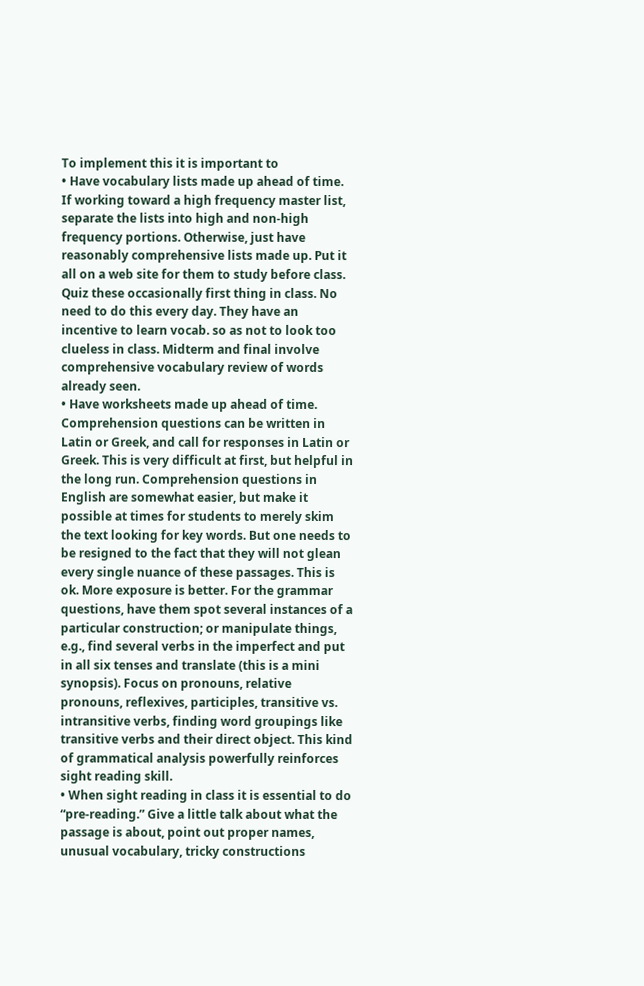To implement this it is important to
• Have vocabulary lists made up ahead of time. If working toward a high frequency master list, separate the lists into high and non-high frequency portions. Otherwise, just have reasonably comprehensive lists made up. Put it all on a web site for them to study before class. Quiz these occasionally first thing in class. No need to do this every day. They have an incentive to learn vocab. so as not to look too clueless in class. Midterm and final involve comprehensive vocabulary review of words already seen.
• Have worksheets made up ahead of time. Comprehension questions can be written in Latin or Greek, and call for responses in Latin or Greek. This is very difficult at first, but helpful in the long run. Comprehension questions in English are somewhat easier, but make it possible at times for students to merely skim the text looking for key words. But one needs to be resigned to the fact that they will not glean every single nuance of these passages. This is ok. More exposure is better. For the grammar questions, have them spot several instances of a particular construction; or manipulate things, e.g., find several verbs in the imperfect and put in all six tenses and translate (this is a mini synopsis). Focus on pronouns, relative pronouns, reflexives, participles, transitive vs. intransitive verbs, finding word groupings like transitive verbs and their direct object. This kind of grammatical analysis powerfully reinforces sight reading skill.
• When sight reading in class it is essential to do “pre-reading.” Give a little talk about what the passage is about, point out proper names, unusual vocabulary, tricky constructions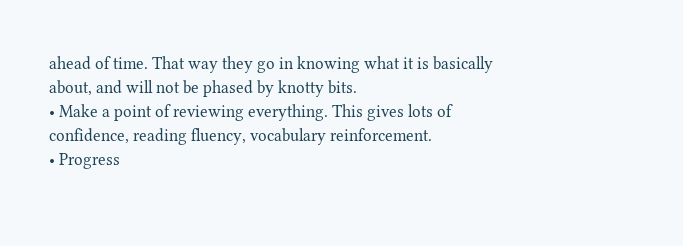ahead of time. That way they go in knowing what it is basically about, and will not be phased by knotty bits.
• Make a point of reviewing everything. This gives lots of confidence, reading fluency, vocabulary reinforcement.
• Progress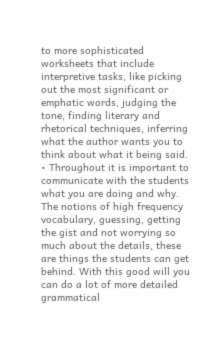to more sophisticated worksheets that include interpretive tasks, like picking out the most significant or emphatic words, judging the tone, finding literary and rhetorical techniques, inferring what the author wants you to think about what it being said.
• Throughout it is important to communicate with the students what you are doing and why. The notions of high frequency vocabulary, guessing, getting the gist and not worrying so much about the details, these are things the students can get behind. With this good will you can do a lot of more detailed grammatical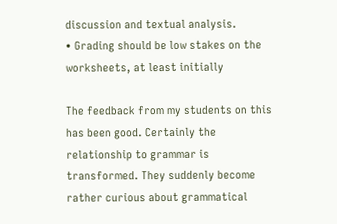discussion and textual analysis.
• Grading should be low stakes on the worksheets, at least initially

The feedback from my students on this has been good. Certainly the relationship to grammar is transformed. They suddenly become rather curious about grammatical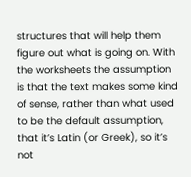structures that will help them figure out what is going on. With the worksheets the assumption is that the text makes some kind of sense, rather than what used to be the default assumption, that it’s Latin (or Greek), so it’s not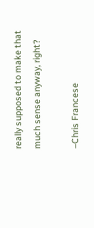really supposed to make that much sense anyway, right?

–Chris Francese